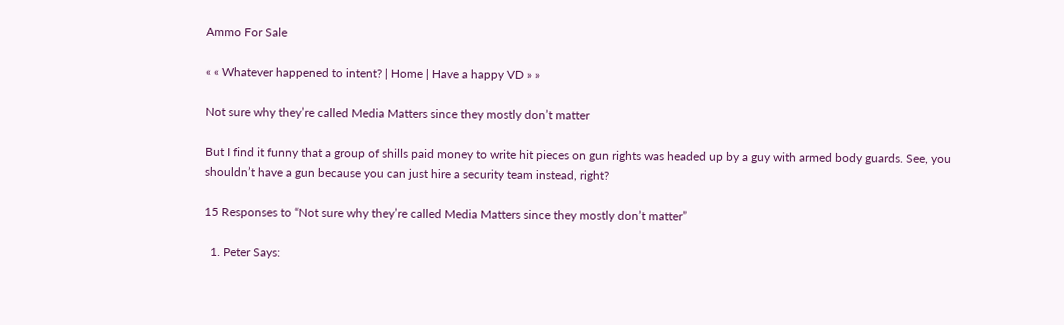Ammo For Sale

« « Whatever happened to intent? | Home | Have a happy VD » »

Not sure why they’re called Media Matters since they mostly don’t matter

But I find it funny that a group of shills paid money to write hit pieces on gun rights was headed up by a guy with armed body guards. See, you shouldn’t have a gun because you can just hire a security team instead, right?

15 Responses to “Not sure why they’re called Media Matters since they mostly don’t matter”

  1. Peter Says: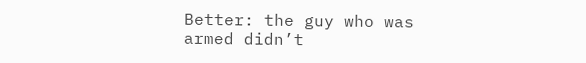Better: the guy who was armed didn’t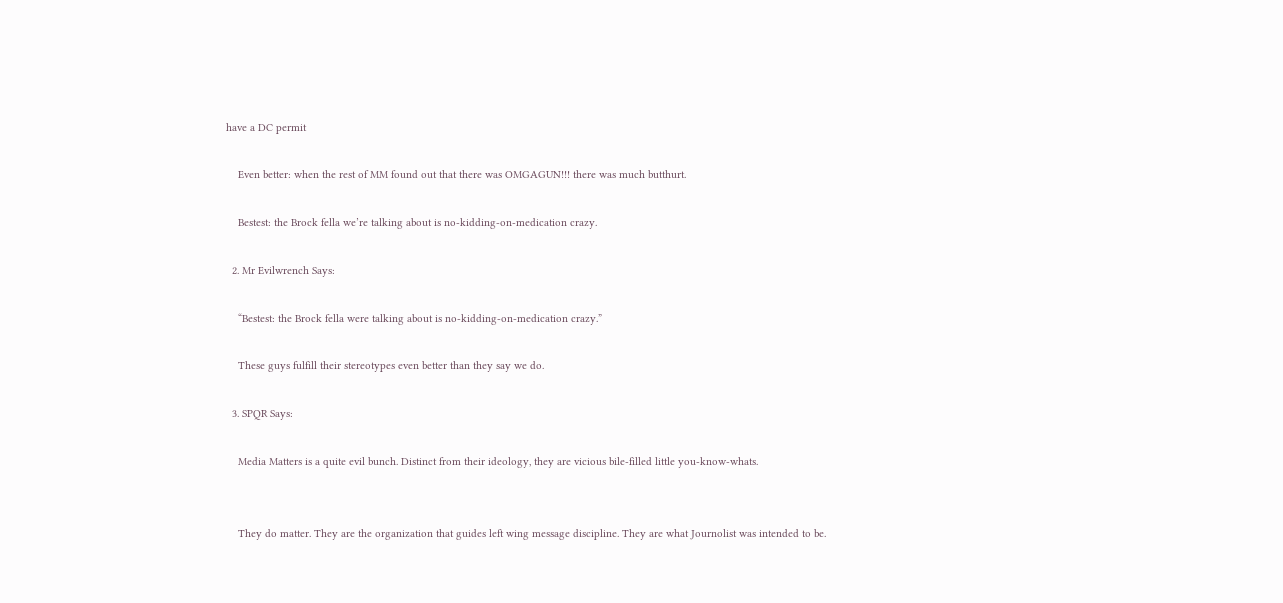have a DC permit

    Even better: when the rest of MM found out that there was OMGAGUN!!! there was much butthurt.

    Bestest: the Brock fella we’re talking about is no-kidding-on-medication crazy.

  2. Mr Evilwrench Says:

    “Bestest: the Brock fella were talking about is no-kidding-on-medication crazy.”

    These guys fulfill their stereotypes even better than they say we do.

  3. SPQR Says:

    Media Matters is a quite evil bunch. Distinct from their ideology, they are vicious bile-filled little you-know-whats.


    They do matter. They are the organization that guides left wing message discipline. They are what Journolist was intended to be.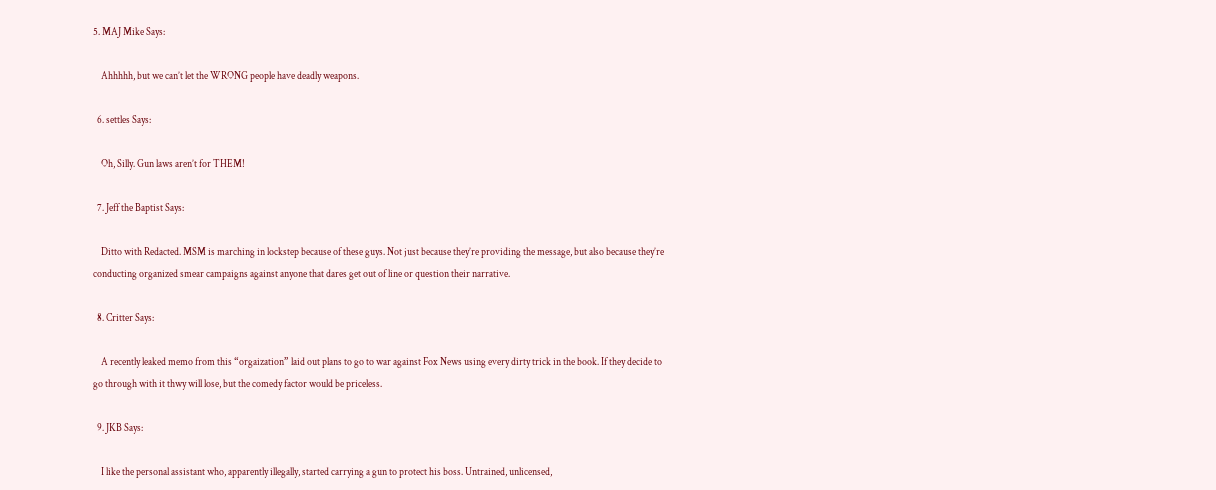5. MAJ Mike Says:

    Ahhhhh, but we can’t let the WRONG people have deadly weapons.

  6. settles Says:

    Oh, Silly. Gun laws aren’t for THEM!

  7. Jeff the Baptist Says:

    Ditto with Redacted. MSM is marching in lockstep because of these guys. Not just because they’re providing the message, but also because they’re conducting organized smear campaigns against anyone that dares get out of line or question their narrative.

  8. Critter Says:

    A recently leaked memo from this “orgaization” laid out plans to go to war against Fox News using every dirty trick in the book. If they decide to go through with it thwy will lose, but the comedy factor would be priceless.

  9. JKB Says:

    I like the personal assistant who, apparently illegally, started carrying a gun to protect his boss. Untrained, unlicensed,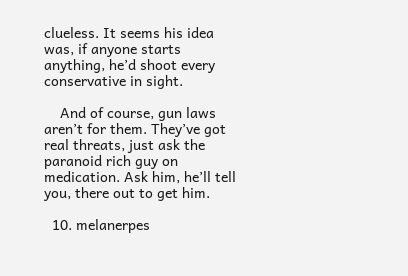clueless. It seems his idea was, if anyone starts anything, he’d shoot every conservative in sight.

    And of course, gun laws aren’t for them. They’ve got real threats, just ask the paranoid rich guy on medication. Ask him, he’ll tell you, there out to get him.

  10. melanerpes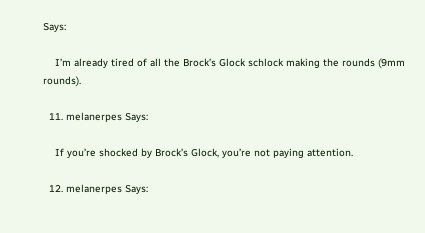Says:

    I’m already tired of all the Brock’s Glock schlock making the rounds (9mm rounds).

  11. melanerpes Says:

    If you’re shocked by Brock’s Glock, you’re not paying attention.

  12. melanerpes Says: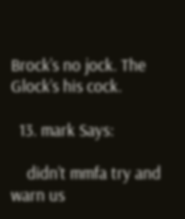Brock’s no jock. The Glock’s his cock.

  13. mark Says:

    didn’t mmfa try and warn us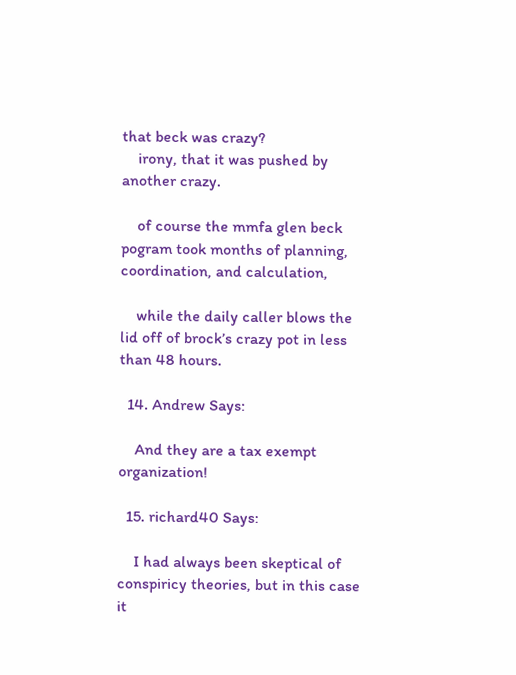that beck was crazy?
    irony, that it was pushed by another crazy.

    of course the mmfa glen beck pogram took months of planning, coordination, and calculation,

    while the daily caller blows the lid off of brock’s crazy pot in less than 48 hours.

  14. Andrew Says:

    And they are a tax exempt organization!

  15. richard40 Says:

    I had always been skeptical of conspiricy theories, but in this case it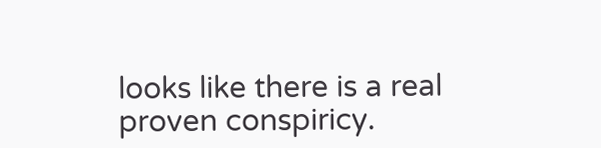looks like there is a real proven conspiricy.